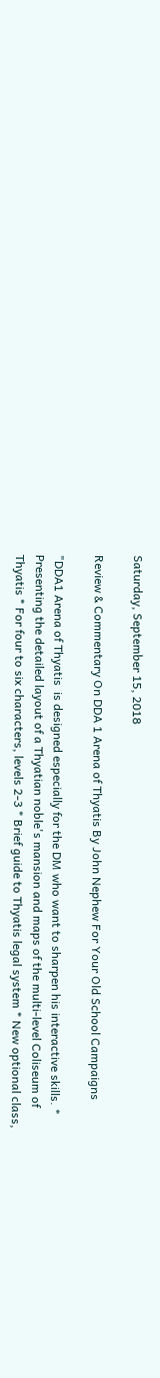Saturday, September 15, 2018

Review & Commentary On DDA 1 Arena of Thyatis By John Nephew For Your Old School Campaigns

"DDA1 Arena of Thyatis  is designed especially for the DM who want to sharpen his interactive skills. * Presenting the detailed layout of a Thyatian noble's mansion and maps of the multi-level Coliseum of Thyatis * For four to six characters, levels 2-3 * Brief guide to Thyatis legal system * New optional class,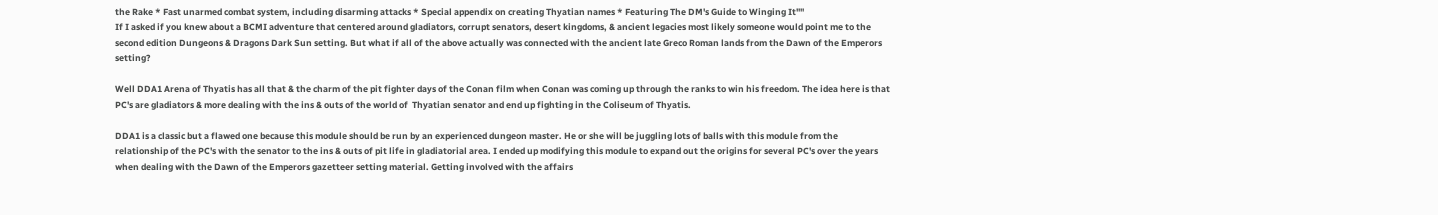the Rake * Fast unarmed combat system, including disarming attacks * Special appendix on creating Thyatian names * Featuring The DM's Guide to Winging It""
If I asked if you knew about a BCMI adventure that centered around gladiators, corrupt senators, desert kingdoms, & ancient legacies most likely someone would point me to the second edition Dungeons & Dragons Dark Sun setting. But what if all of the above actually was connected with the ancient late Greco Roman lands from the Dawn of the Emperors setting?

Well DDA1 Arena of Thyatis has all that & the charm of the pit fighter days of the Conan film when Conan was coming up through the ranks to win his freedom. The idea here is that PC's are gladiators & more dealing with the ins & outs of the world of  Thyatian senator and end up fighting in the Coliseum of Thyatis.

DDA1 is a classic but a flawed one because this module should be run by an experienced dungeon master. He or she will be juggling lots of balls with this module from the relationship of the PC's with the senator to the ins & outs of pit life in gladiatorial area. I ended up modifying this module to expand out the origins for several PC's over the years when dealing with the Dawn of the Emperors gazetteer setting material. Getting involved with the affairs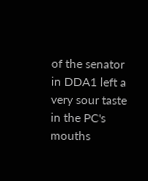of the senator in DDA1 left a very sour taste in the PC's mouths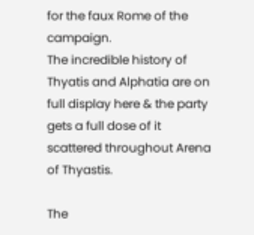for the faux Rome of the campaign.
The incredible history of Thyatis and Alphatia are on full display here & the party gets a full dose of it scattered throughout Arena of Thyastis.

The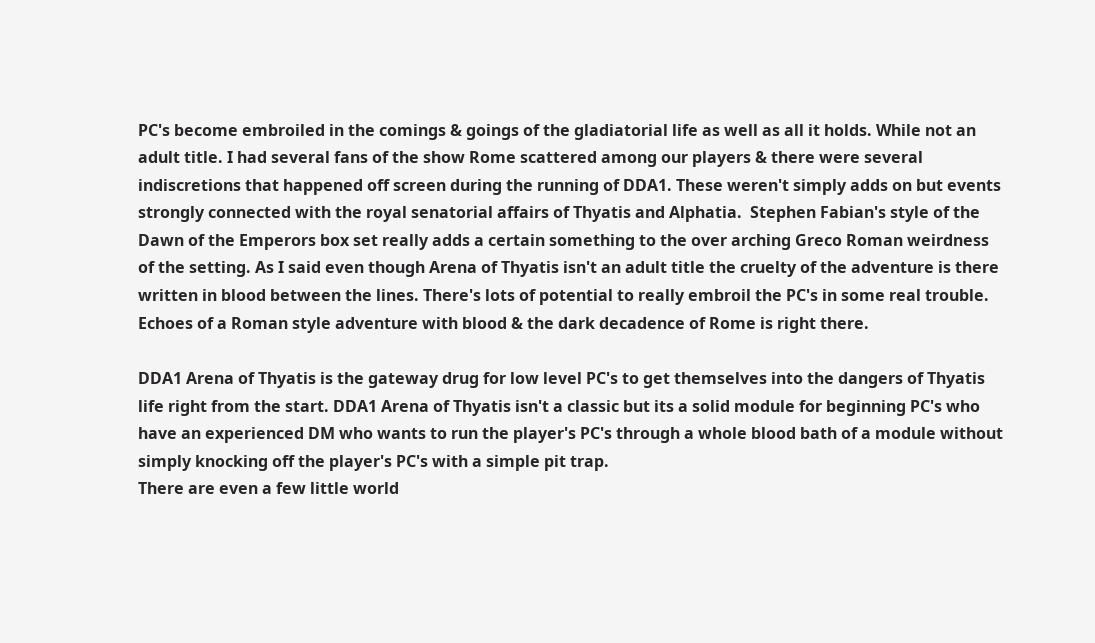PC's become embroiled in the comings & goings of the gladiatorial life as well as all it holds. While not an adult title. I had several fans of the show Rome scattered among our players & there were several indiscretions that happened off screen during the running of DDA1. These weren't simply adds on but events strongly connected with the royal senatorial affairs of Thyatis and Alphatia.  Stephen Fabian's style of the Dawn of the Emperors box set really adds a certain something to the over arching Greco Roman weirdness of the setting. As I said even though Arena of Thyatis isn't an adult title the cruelty of the adventure is there written in blood between the lines. There's lots of potential to really embroil the PC's in some real trouble. Echoes of a Roman style adventure with blood & the dark decadence of Rome is right there.

DDA1 Arena of Thyatis is the gateway drug for low level PC's to get themselves into the dangers of Thyatis life right from the start. DDA1 Arena of Thyatis isn't a classic but its a solid module for beginning PC's who have an experienced DM who wants to run the player's PC's through a whole blood bath of a module without simply knocking off the player's PC's with a simple pit trap.
There are even a few little world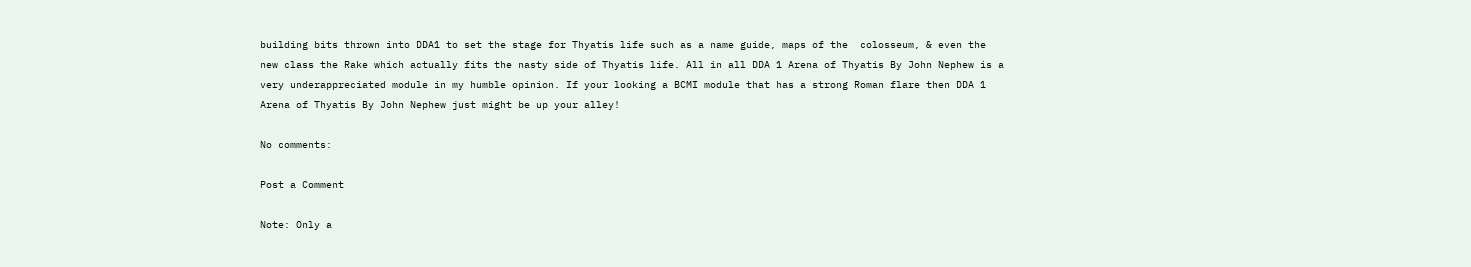building bits thrown into DDA1 to set the stage for Thyatis life such as a name guide, maps of the  colosseum, & even the new class the Rake which actually fits the nasty side of Thyatis life. All in all DDA 1 Arena of Thyatis By John Nephew is a very underappreciated module in my humble opinion. If your looking a BCMI module that has a strong Roman flare then DDA 1 Arena of Thyatis By John Nephew just might be up your alley!

No comments:

Post a Comment

Note: Only a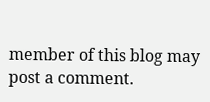member of this blog may post a comment.